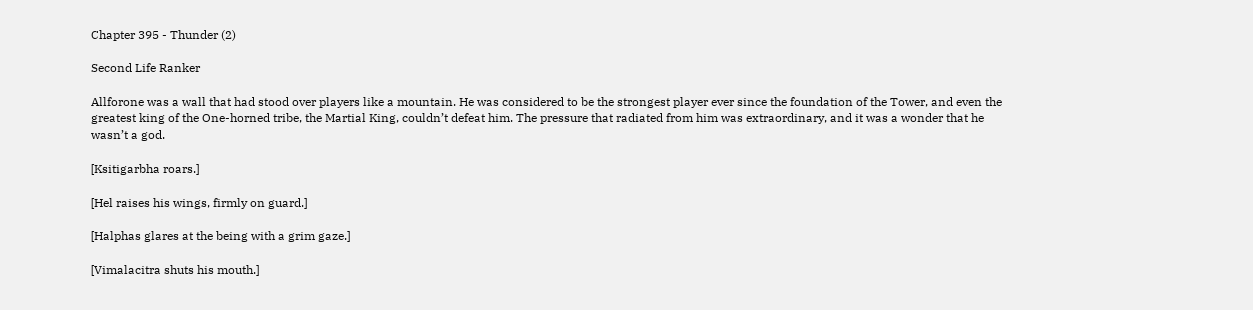Chapter 395 - Thunder (2)

Second Life Ranker

Allforone was a wall that had stood over players like a mountain. He was considered to be the strongest player ever since the foundation of the Tower, and even the greatest king of the One-horned tribe, the Martial King, couldn’t defeat him. The pressure that radiated from him was extraordinary, and it was a wonder that he wasn’t a god.

[Ksitigarbha roars.]

[Hel raises his wings, firmly on guard.]

[Halphas glares at the being with a grim gaze.]

[Vimalacitra shuts his mouth.]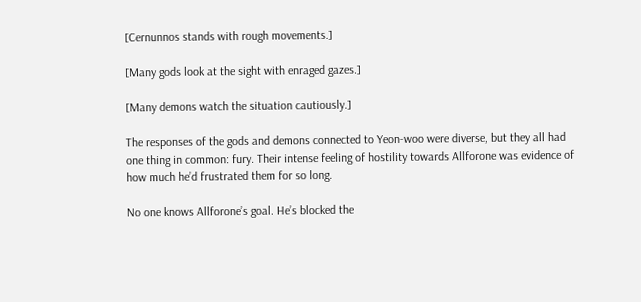[Cernunnos stands with rough movements.]

[Many gods look at the sight with enraged gazes.]

[Many demons watch the situation cautiously.]

The responses of the gods and demons connected to Yeon-woo were diverse, but they all had one thing in common: fury. Their intense feeling of hostility towards Allforone was evidence of how much he’d frustrated them for so long.

No one knows Allforone’s goal. He’s blocked the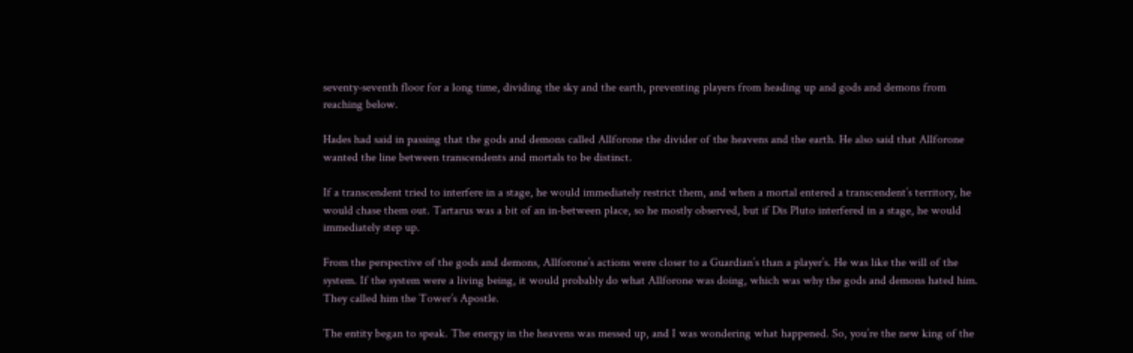seventy-seventh floor for a long time, dividing the sky and the earth, preventing players from heading up and gods and demons from reaching below.

Hades had said in passing that the gods and demons called Allforone the divider of the heavens and the earth. He also said that Allforone wanted the line between transcendents and mortals to be distinct.

If a transcendent tried to interfere in a stage, he would immediately restrict them, and when a mortal entered a transcendent’s territory, he would chase them out. Tartarus was a bit of an in-between place, so he mostly observed, but if Dis Pluto interfered in a stage, he would immediately step up.

From the perspective of the gods and demons, Allforone’s actions were closer to a Guardian’s than a player’s. He was like the will of the system. If the system were a living being, it would probably do what Allforone was doing, which was why the gods and demons hated him. They called him the Tower’s Apostle.

The entity began to speak. The energy in the heavens was messed up, and I was wondering what happened. So, you’re the new king of the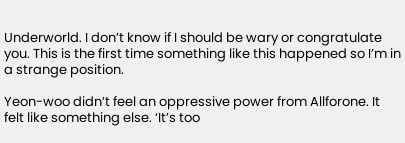Underworld. I don’t know if I should be wary or congratulate you. This is the first time something like this happened so I’m in a strange position.

Yeon-woo didn’t feel an oppressive power from Allforone. It felt like something else. ‘It’s too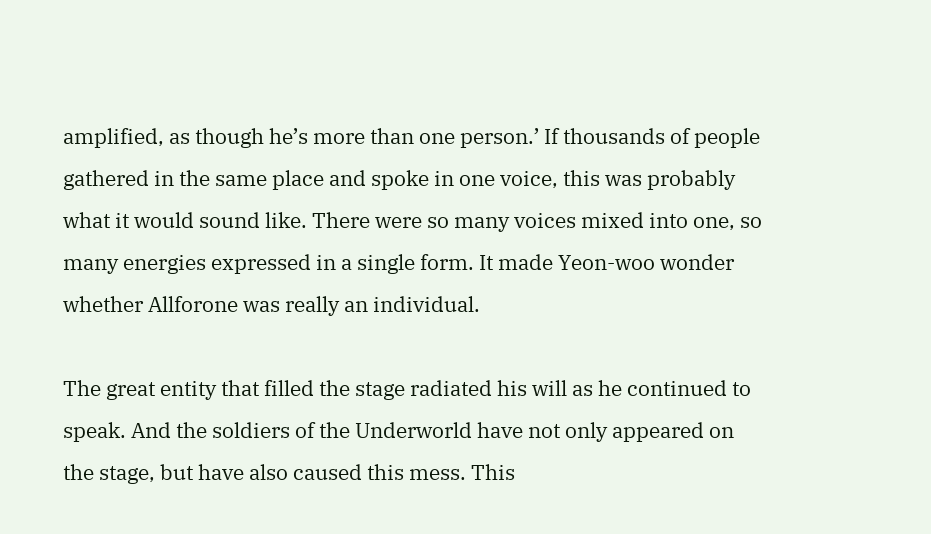amplified, as though he’s more than one person.’ If thousands of people gathered in the same place and spoke in one voice, this was probably what it would sound like. There were so many voices mixed into one, so many energies expressed in a single form. It made Yeon-woo wonder whether Allforone was really an individual.

The great entity that filled the stage radiated his will as he continued to speak. And the soldiers of the Underworld have not only appeared on the stage, but have also caused this mess. This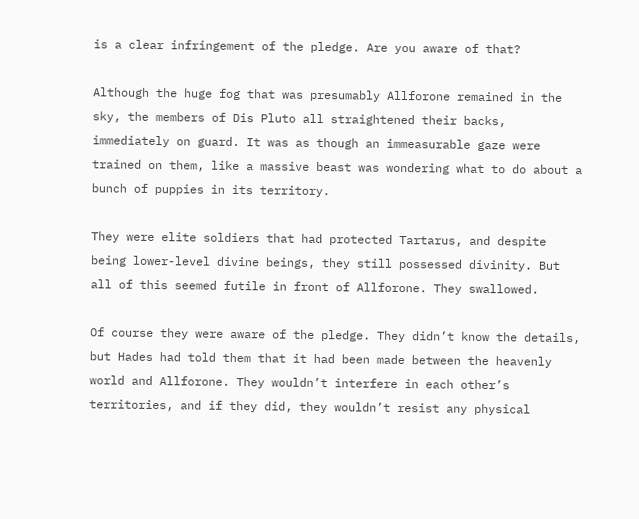is a clear infringement of the pledge. Are you aware of that?

Although the huge fog that was presumably Allforone remained in the sky, the members of Dis Pluto all straightened their backs, immediately on guard. It was as though an immeasurable gaze were trained on them, like a massive beast was wondering what to do about a bunch of puppies in its territory.

They were elite soldiers that had protected Tartarus, and despite being lower-level divine beings, they still possessed divinity. But all of this seemed futile in front of Allforone. They swallowed.

Of course they were aware of the pledge. They didn’t know the details, but Hades had told them that it had been made between the heavenly world and Allforone. They wouldn’t interfere in each other’s territories, and if they did, they wouldn’t resist any physical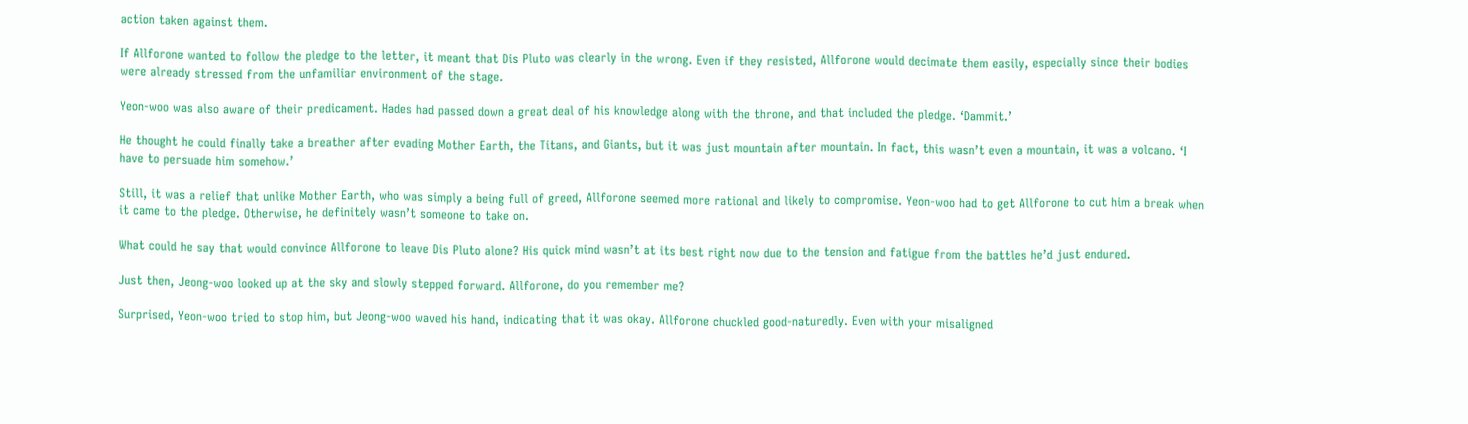action taken against them.

If Allforone wanted to follow the pledge to the letter, it meant that Dis Pluto was clearly in the wrong. Even if they resisted, Allforone would decimate them easily, especially since their bodies were already stressed from the unfamiliar environment of the stage.

Yeon-woo was also aware of their predicament. Hades had passed down a great deal of his knowledge along with the throne, and that included the pledge. ‘Dammit.’

He thought he could finally take a breather after evading Mother Earth, the Titans, and Giants, but it was just mountain after mountain. In fact, this wasn’t even a mountain, it was a volcano. ‘I have to persuade him somehow.’

Still, it was a relief that unlike Mother Earth, who was simply a being full of greed, Allforone seemed more rational and likely to compromise. Yeon-woo had to get Allforone to cut him a break when it came to the pledge. Otherwise, he definitely wasn’t someone to take on.

What could he say that would convince Allforone to leave Dis Pluto alone? His quick mind wasn’t at its best right now due to the tension and fatigue from the battles he’d just endured.

Just then, Jeong-woo looked up at the sky and slowly stepped forward. Allforone, do you remember me?

Surprised, Yeon-woo tried to stop him, but Jeong-woo waved his hand, indicating that it was okay. Allforone chuckled good-naturedly. Even with your misaligned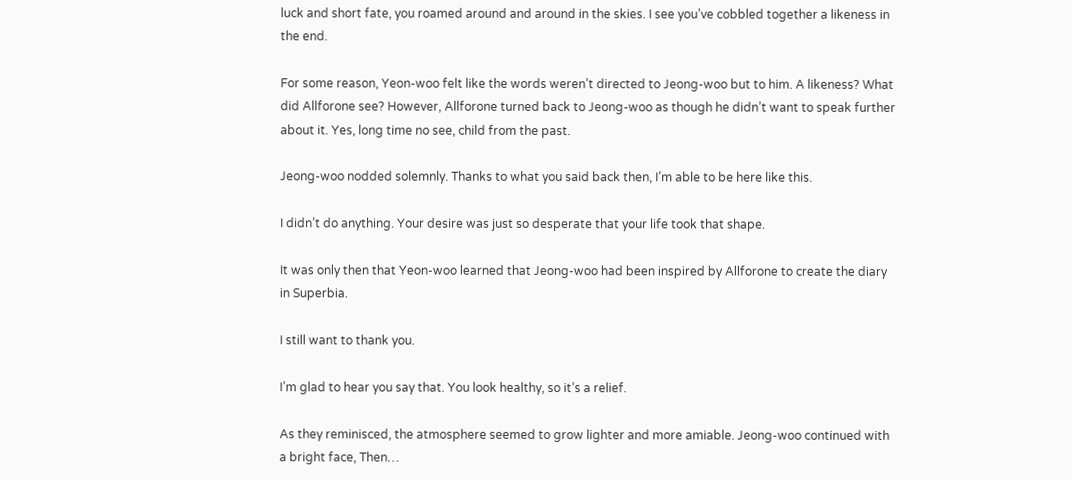luck and short fate, you roamed around and around in the skies. I see you’ve cobbled together a likeness in the end.

For some reason, Yeon-woo felt like the words weren’t directed to Jeong-woo but to him. A likeness? What did Allforone see? However, Allforone turned back to Jeong-woo as though he didn’t want to speak further about it. Yes, long time no see, child from the past.

Jeong-woo nodded solemnly. Thanks to what you said back then, I’m able to be here like this.

I didn’t do anything. Your desire was just so desperate that your life took that shape.

It was only then that Yeon-woo learned that Jeong-woo had been inspired by Allforone to create the diary in Superbia.

I still want to thank you.

I’m glad to hear you say that. You look healthy, so it’s a relief.

As they reminisced, the atmosphere seemed to grow lighter and more amiable. Jeong-woo continued with a bright face, Then…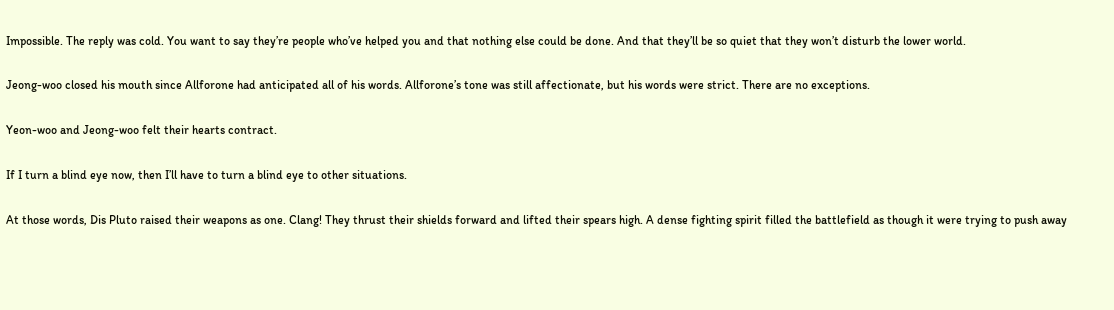Impossible. The reply was cold. You want to say they’re people who’ve helped you and that nothing else could be done. And that they’ll be so quiet that they won’t disturb the lower world.

Jeong-woo closed his mouth since Allforone had anticipated all of his words. Allforone’s tone was still affectionate, but his words were strict. There are no exceptions.

Yeon-woo and Jeong-woo felt their hearts contract.

If I turn a blind eye now, then I’ll have to turn a blind eye to other situations.

At those words, Dis Pluto raised their weapons as one. Clang! They thrust their shields forward and lifted their spears high. A dense fighting spirit filled the battlefield as though it were trying to push away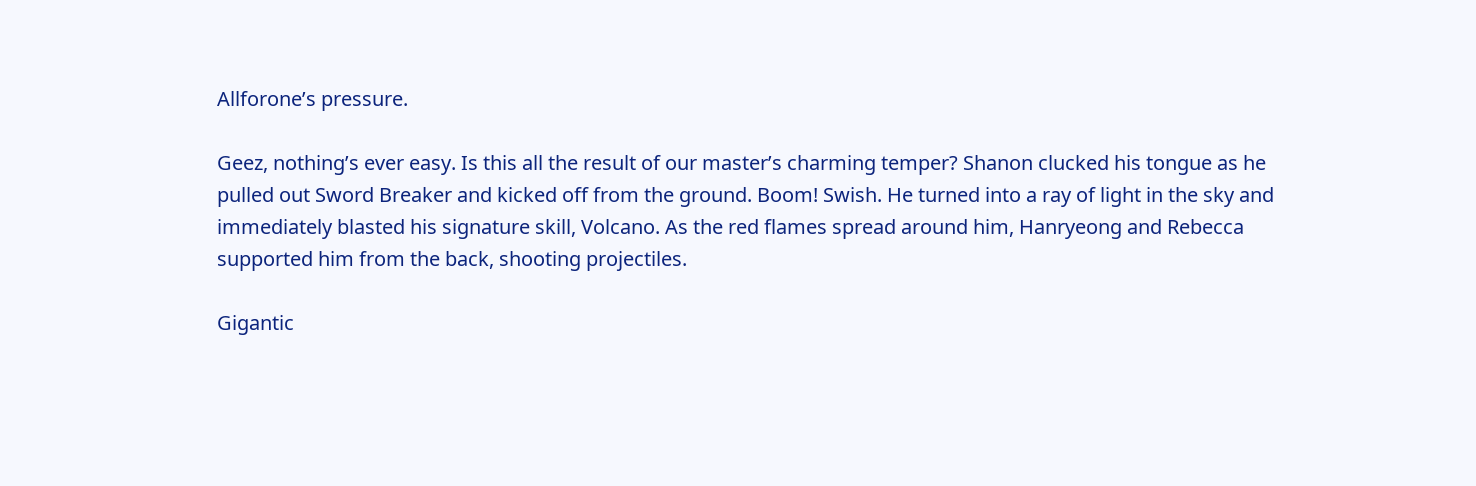Allforone’s pressure.

Geez, nothing’s ever easy. Is this all the result of our master’s charming temper? Shanon clucked his tongue as he pulled out Sword Breaker and kicked off from the ground. Boom! Swish. He turned into a ray of light in the sky and immediately blasted his signature skill, Volcano. As the red flames spread around him, Hanryeong and Rebecca supported him from the back, shooting projectiles.

Gigantic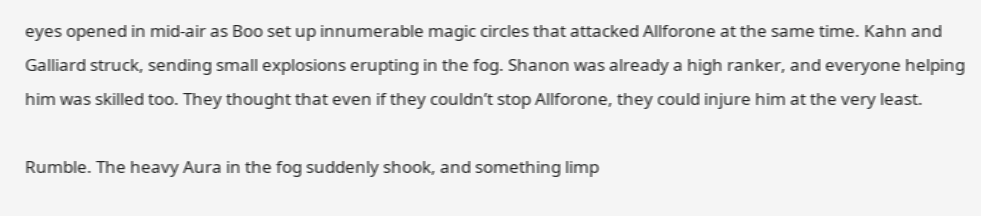eyes opened in mid-air as Boo set up innumerable magic circles that attacked Allforone at the same time. Kahn and Galliard struck, sending small explosions erupting in the fog. Shanon was already a high ranker, and everyone helping him was skilled too. They thought that even if they couldn’t stop Allforone, they could injure him at the very least.

Rumble. The heavy Aura in the fog suddenly shook, and something limp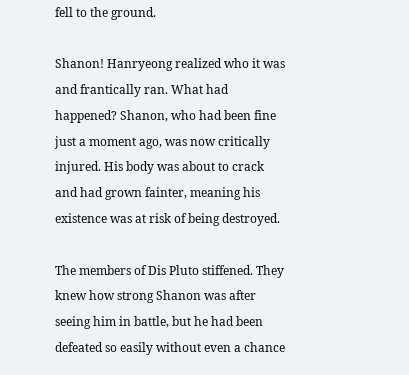fell to the ground.

Shanon! Hanryeong realized who it was and frantically ran. What had happened? Shanon, who had been fine just a moment ago, was now critically injured. His body was about to crack and had grown fainter, meaning his existence was at risk of being destroyed.

The members of Dis Pluto stiffened. They knew how strong Shanon was after seeing him in battle, but he had been defeated so easily without even a chance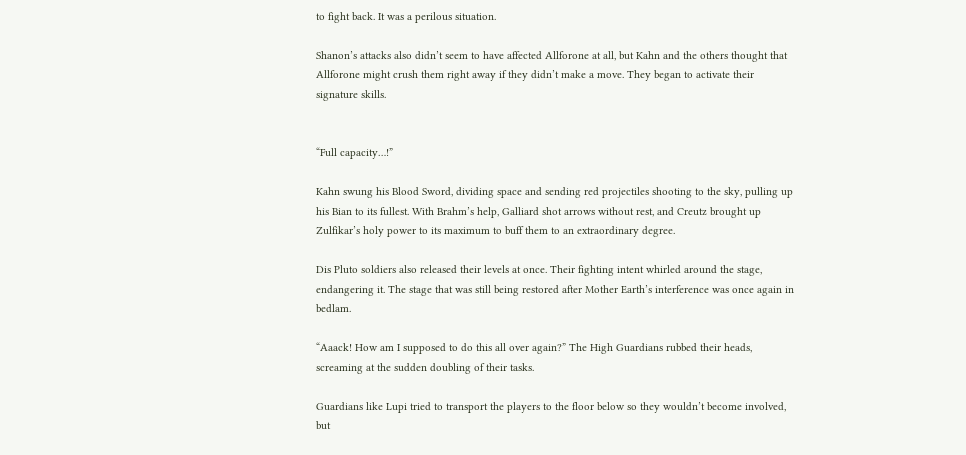to fight back. It was a perilous situation.

Shanon’s attacks also didn’t seem to have affected Allforone at all, but Kahn and the others thought that Allforone might crush them right away if they didn’t make a move. They began to activate their signature skills.


“Full capacity…!”

Kahn swung his Blood Sword, dividing space and sending red projectiles shooting to the sky, pulling up his Bian to its fullest. With Brahm’s help, Galliard shot arrows without rest, and Creutz brought up Zulfikar’s holy power to its maximum to buff them to an extraordinary degree.

Dis Pluto soldiers also released their levels at once. Their fighting intent whirled around the stage, endangering it. The stage that was still being restored after Mother Earth’s interference was once again in bedlam.

“Aaack! How am I supposed to do this all over again?” The High Guardians rubbed their heads, screaming at the sudden doubling of their tasks.

Guardians like Lupi tried to transport the players to the floor below so they wouldn’t become involved, but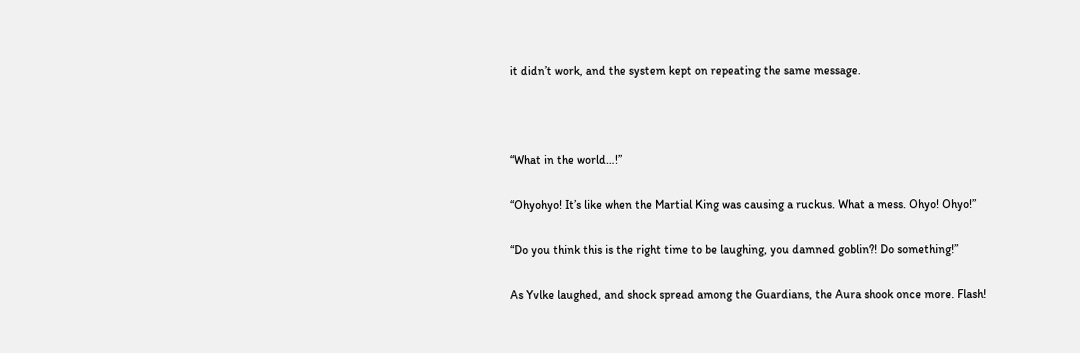it didn’t work, and the system kept on repeating the same message.



“What in the world…!”

“Ohyohyo! It’s like when the Martial King was causing a ruckus. What a mess. Ohyo! Ohyo!”

“Do you think this is the right time to be laughing, you damned goblin?! Do something!”

As Yvlke laughed, and shock spread among the Guardians, the Aura shook once more. Flash!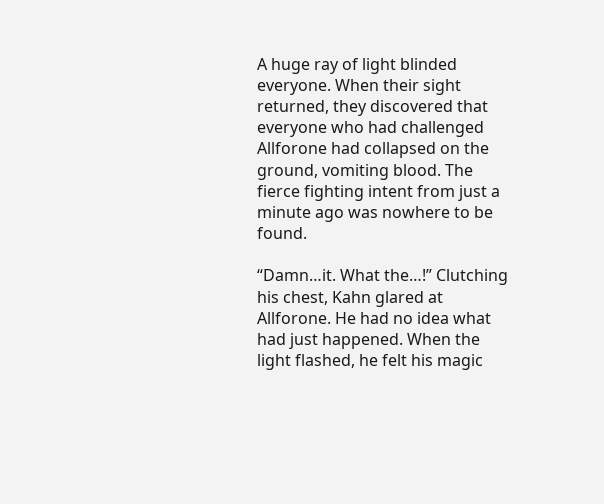A huge ray of light blinded everyone. When their sight returned, they discovered that everyone who had challenged Allforone had collapsed on the ground, vomiting blood. The fierce fighting intent from just a minute ago was nowhere to be found.

“Damn…it. What the…!” Clutching his chest, Kahn glared at Allforone. He had no idea what had just happened. When the light flashed, he felt his magic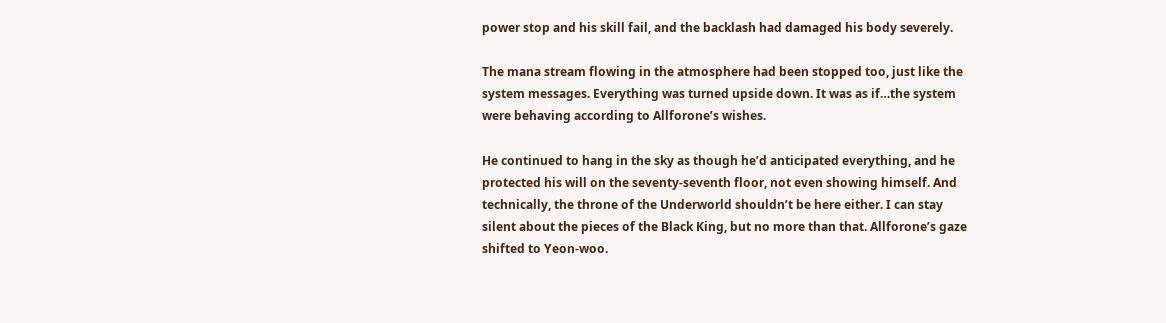power stop and his skill fail, and the backlash had damaged his body severely.

The mana stream flowing in the atmosphere had been stopped too, just like the system messages. Everything was turned upside down. It was as if…the system were behaving according to Allforone’s wishes.

He continued to hang in the sky as though he’d anticipated everything, and he protected his will on the seventy-seventh floor, not even showing himself. And technically, the throne of the Underworld shouldn’t be here either. I can stay silent about the pieces of the Black King, but no more than that. Allforone’s gaze shifted to Yeon-woo.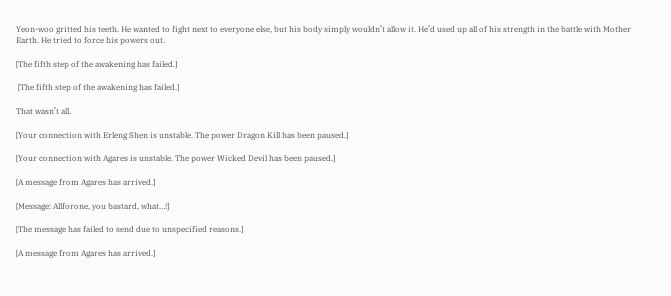Yeon-woo gritted his teeth. He wanted to fight next to everyone else, but his body simply wouldn’t allow it. He’d used up all of his strength in the battle with Mother Earth. He tried to force his powers out.

[The fifth step of the awakening has failed.]

 [The fifth step of the awakening has failed.]

That wasn’t all.

[Your connection with Erleng Shen is unstable. The power Dragon Kill has been paused.]

[Your connection with Agares is unstable. The power Wicked Devil has been paused.]

[A message from Agares has arrived.]

[Message: Allforone, you bastard, what…!]

[The message has failed to send due to unspecified reasons.]

[A message from Agares has arrived.]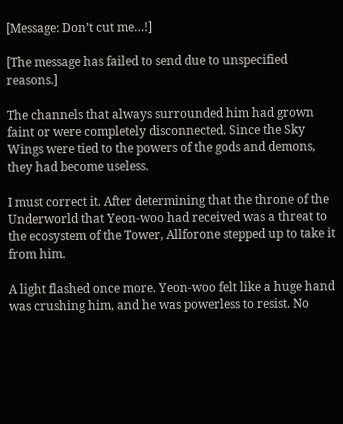[Message: Don’t cut me…!]

[The message has failed to send due to unspecified reasons.]

The channels that always surrounded him had grown faint or were completely disconnected. Since the Sky Wings were tied to the powers of the gods and demons, they had become useless.

I must correct it. After determining that the throne of the Underworld that Yeon-woo had received was a threat to the ecosystem of the Tower, Allforone stepped up to take it from him.

A light flashed once more. Yeon-woo felt like a huge hand was crushing him, and he was powerless to resist. No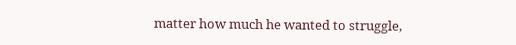matter how much he wanted to struggle,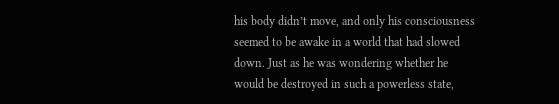his body didn’t move, and only his consciousness seemed to be awake in a world that had slowed down. Just as he was wondering whether he would be destroyed in such a powerless state,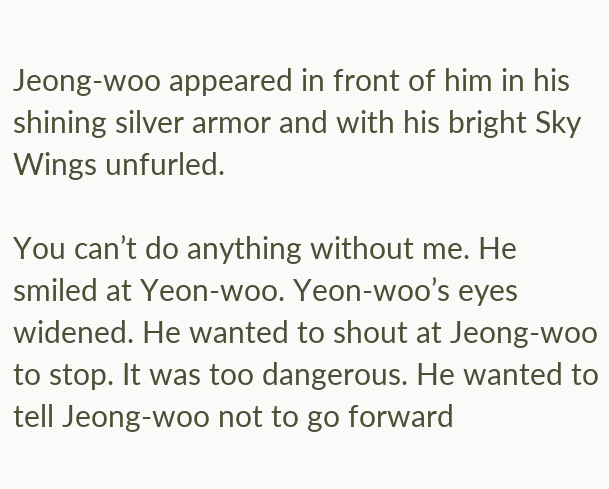Jeong-woo appeared in front of him in his shining silver armor and with his bright Sky Wings unfurled.

You can’t do anything without me. He smiled at Yeon-woo. Yeon-woo’s eyes widened. He wanted to shout at Jeong-woo to stop. It was too dangerous. He wanted to tell Jeong-woo not to go forward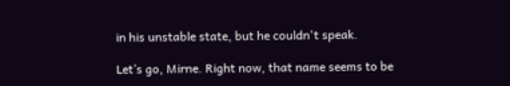in his unstable state, but he couldn't speak.

Let’s go, Mirne. Right now, that name seems to be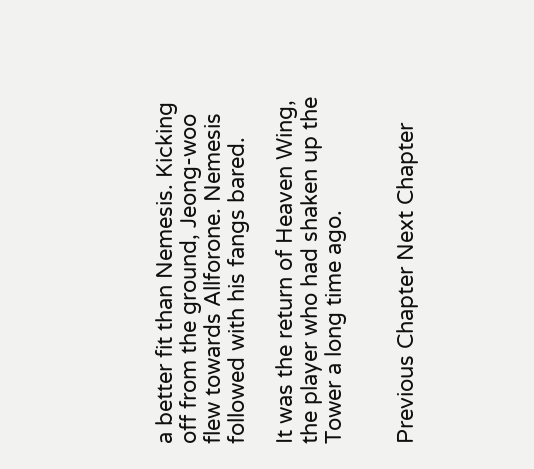a better fit than Nemesis. Kicking off from the ground, Jeong-woo flew towards Allforone. Nemesis followed with his fangs bared.

It was the return of Heaven Wing, the player who had shaken up the Tower a long time ago.


Previous Chapter Next Chapter